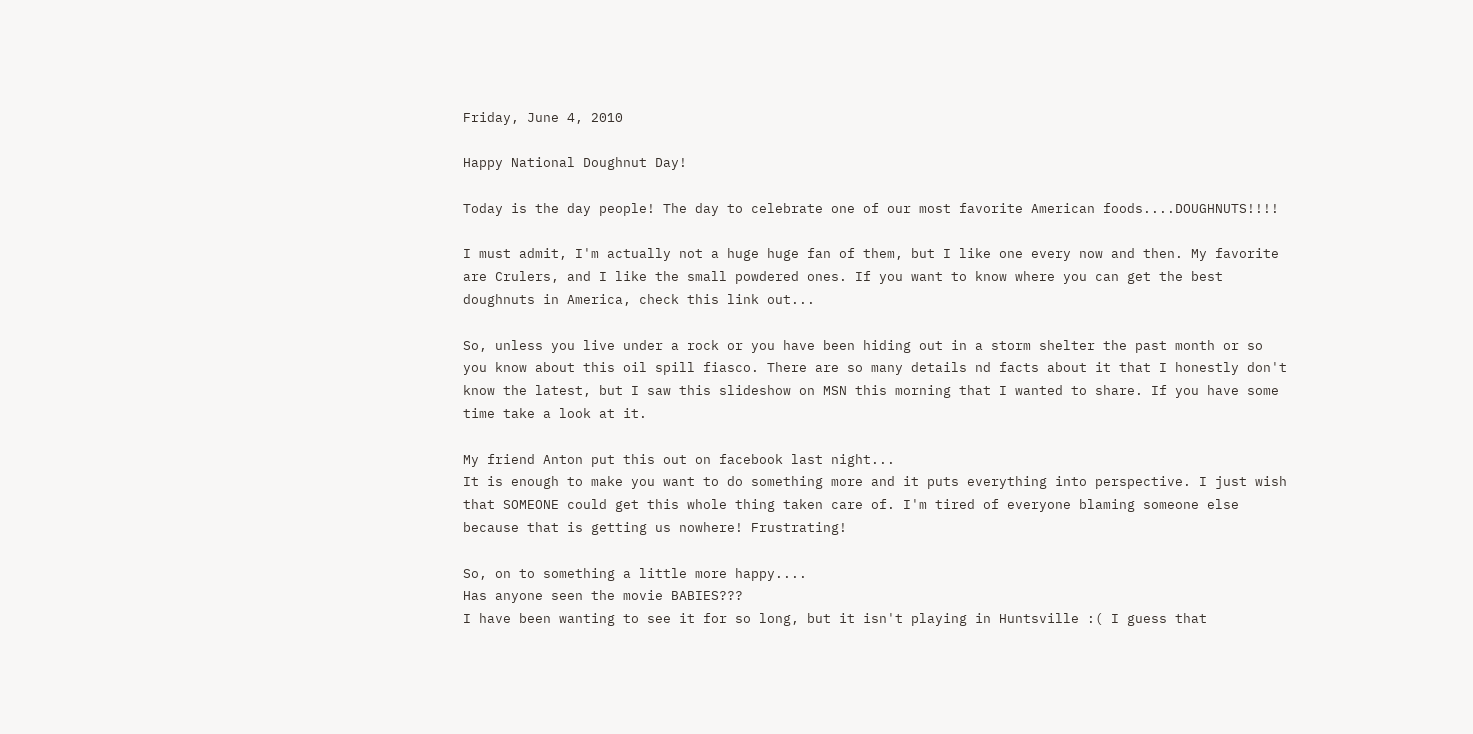Friday, June 4, 2010

Happy National Doughnut Day!

Today is the day people! The day to celebrate one of our most favorite American foods....DOUGHNUTS!!!!

I must admit, I'm actually not a huge huge fan of them, but I like one every now and then. My favorite are Crulers, and I like the small powdered ones. If you want to know where you can get the best doughnuts in America, check this link out...

So, unless you live under a rock or you have been hiding out in a storm shelter the past month or so you know about this oil spill fiasco. There are so many details nd facts about it that I honestly don't know the latest, but I saw this slideshow on MSN this morning that I wanted to share. If you have some time take a look at it.

My friend Anton put this out on facebook last night...
It is enough to make you want to do something more and it puts everything into perspective. I just wish that SOMEONE could get this whole thing taken care of. I'm tired of everyone blaming someone else because that is getting us nowhere! Frustrating!

So, on to something a little more happy....
Has anyone seen the movie BABIES???
I have been wanting to see it for so long, but it isn't playing in Huntsville :( I guess that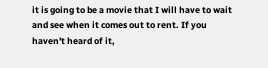it is going to be a movie that I will have to wait and see when it comes out to rent. If you haven't heard of it,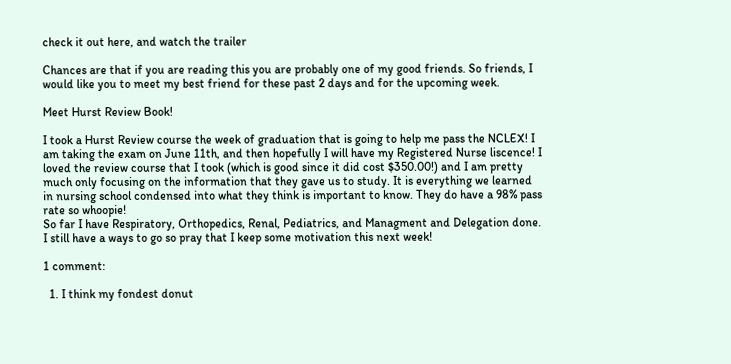check it out here, and watch the trailer

Chances are that if you are reading this you are probably one of my good friends. So friends, I would like you to meet my best friend for these past 2 days and for the upcoming week.

Meet Hurst Review Book!

I took a Hurst Review course the week of graduation that is going to help me pass the NCLEX! I am taking the exam on June 11th, and then hopefully I will have my Registered Nurse liscence! I loved the review course that I took (which is good since it did cost $350.00!) and I am pretty much only focusing on the information that they gave us to study. It is everything we learned in nursing school condensed into what they think is important to know. They do have a 98% pass rate so whoopie!
So far I have Respiratory, Orthopedics, Renal, Pediatrics, and Managment and Delegation done. I still have a ways to go so pray that I keep some motivation this next week!

1 comment:

  1. I think my fondest donut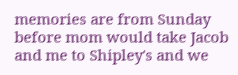memories are from Sunday before mom would take Jacob and me to Shipley's and we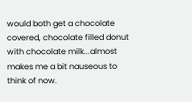would both get a chocolate covered, chocolate filled donut with chocolate milk...almost makes me a bit nauseous to think of now.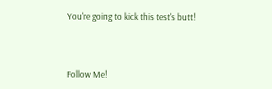You're going to kick this test's butt!



Follow Me!